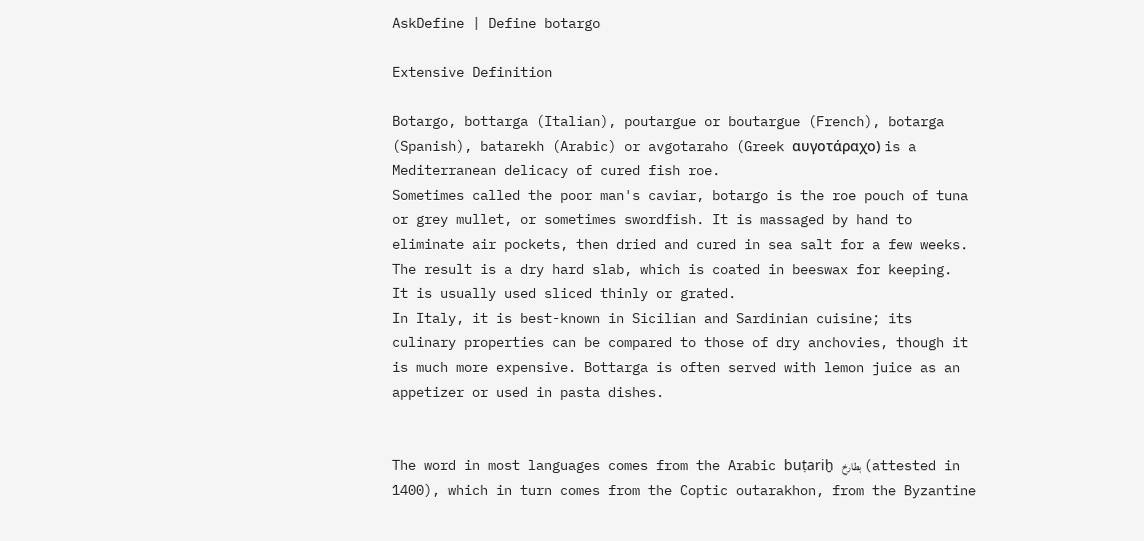AskDefine | Define botargo

Extensive Definition

Botargo, bottarga (Italian), poutargue or boutargue (French), botarga (Spanish), batarekh (Arabic) or avgotaraho (Greek αυγοτάραχο) is a Mediterranean delicacy of cured fish roe.
Sometimes called the poor man's caviar, botargo is the roe pouch of tuna or grey mullet, or sometimes swordfish. It is massaged by hand to eliminate air pockets, then dried and cured in sea salt for a few weeks. The result is a dry hard slab, which is coated in beeswax for keeping.
It is usually used sliced thinly or grated.
In Italy, it is best-known in Sicilian and Sardinian cuisine; its culinary properties can be compared to those of dry anchovies, though it is much more expensive. Bottarga is often served with lemon juice as an appetizer or used in pasta dishes.


The word in most languages comes from the Arabic buṭariḫ بطارخ (attested in 1400), which in turn comes from the Coptic outarakhon, from the Byzantine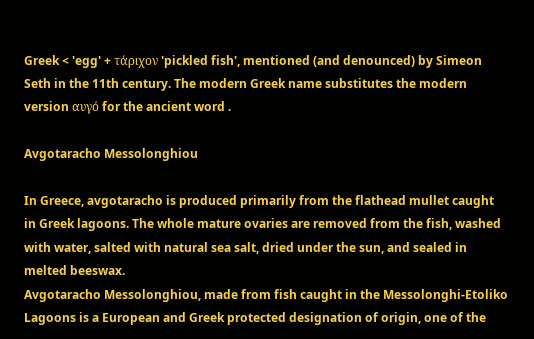Greek < 'egg' + τάριχον 'pickled fish', mentioned (and denounced) by Simeon Seth in the 11th century. The modern Greek name substitutes the modern version αυγό for the ancient word .

Avgotaracho Messolonghiou

In Greece, avgotaracho is produced primarily from the flathead mullet caught in Greek lagoons. The whole mature ovaries are removed from the fish, washed with water, salted with natural sea salt, dried under the sun, and sealed in melted beeswax.
Avgotaracho Messolonghiou, made from fish caught in the Messolonghi-Etoliko Lagoons is a European and Greek protected designation of origin, one of the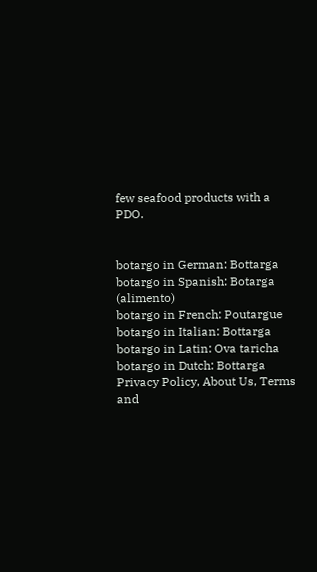few seafood products with a PDO.


botargo in German: Bottarga
botargo in Spanish: Botarga (alimento)
botargo in French: Poutargue
botargo in Italian: Bottarga
botargo in Latin: Ova taricha
botargo in Dutch: Bottarga
Privacy Policy, About Us, Terms and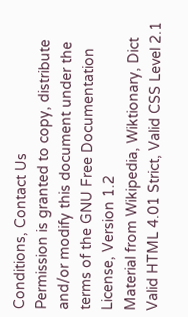Conditions, Contact Us
Permission is granted to copy, distribute and/or modify this document under the terms of the GNU Free Documentation License, Version 1.2
Material from Wikipedia, Wiktionary, Dict
Valid HTML 4.01 Strict, Valid CSS Level 2.1